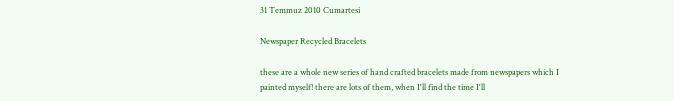31 Temmuz 2010 Cumartesi

Newspaper Recycled Bracelets

these are a whole new series of hand crafted bracelets made from newspapers which I painted myself! there are lots of them, when I'll find the time I'll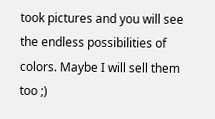took pictures and you will see the endless possibilities of colors. Maybe I will sell them too ;)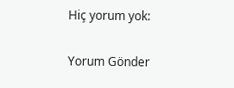Hiç yorum yok:

Yorum Gönder